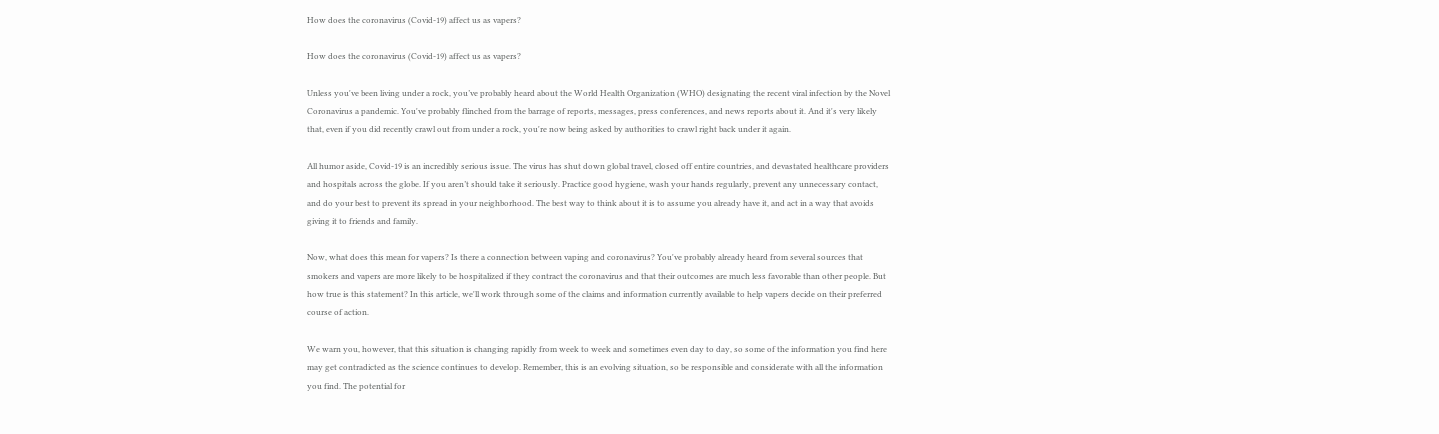How does the coronavirus (Covid-19) affect us as vapers?

How does the coronavirus (Covid-19) affect us as vapers?

Unless you've been living under a rock, you’ve probably heard about the World Health Organization (WHO) designating the recent viral infection by the Novel Coronavirus a pandemic. You've probably flinched from the barrage of reports, messages, press conferences, and news reports about it. And it's very likely that, even if you did recently crawl out from under a rock, you're now being asked by authorities to crawl right back under it again.

All humor aside, Covid-19 is an incredibly serious issue. The virus has shut down global travel, closed off entire countries, and devastated healthcare providers and hospitals across the globe. If you aren’t should take it seriously. Practice good hygiene, wash your hands regularly, prevent any unnecessary contact, and do your best to prevent its spread in your neighborhood. The best way to think about it is to assume you already have it, and act in a way that avoids giving it to friends and family.

Now, what does this mean for vapers? Is there a connection between vaping and coronavirus? You've probably already heard from several sources that smokers and vapers are more likely to be hospitalized if they contract the coronavirus and that their outcomes are much less favorable than other people. But how true is this statement? In this article, we'll work through some of the claims and information currently available to help vapers decide on their preferred course of action.

We warn you, however, that this situation is changing rapidly from week to week and sometimes even day to day, so some of the information you find here may get contradicted as the science continues to develop. Remember, this is an evolving situation, so be responsible and considerate with all the information you find. The potential for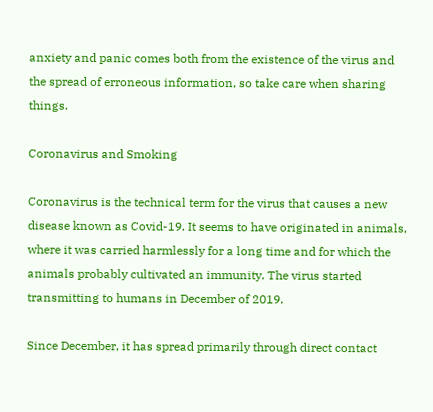anxiety and panic comes both from the existence of the virus and the spread of erroneous information, so take care when sharing things.

Coronavirus and Smoking

Coronavirus is the technical term for the virus that causes a new disease known as Covid-19. It seems to have originated in animals, where it was carried harmlessly for a long time and for which the animals probably cultivated an immunity. The virus started transmitting to humans in December of 2019.

Since December, it has spread primarily through direct contact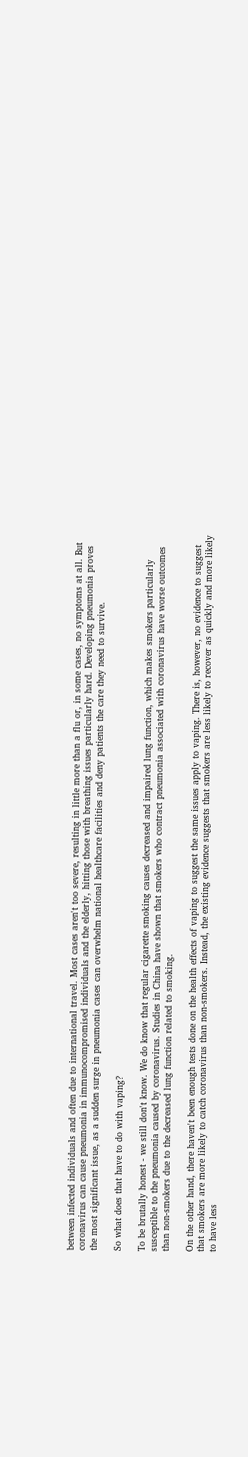between infected individuals and often due to international travel. Most cases aren't too severe, resulting in little more than a flu or, in some cases, no symptoms at all. But coronavirus can cause pneumonia in immunocompromised individuals and the elderly, hitting those with breathing issues particularly hard. Developing pneumonia proves the most significant issue, as a sudden surge in pneumonia cases can overwhelm national healthcare facilities and deny patients the care they need to survive.

So what does that have to do with vaping?

To be brutally honest - we still don't know. We do know that regular cigarette smoking causes decreased and impaired lung function, which makes smokers particularly susceptible to the pneumonia caused by coronavirus. Studies in China have shown that smokers who contract pneumonia associated with coronavirus have worse outcomes than non-smokers due to the decreased lung function related to smoking.

On the other hand, there haven't been enough tests done on the health effects of vaping to suggest the same issues apply to vaping. There is, however, no evidence to suggest that smokers are more likely to catch coronavirus than non-smokers. Instead, the existing evidence suggests that smokers are less likely to recover as quickly and more likely to have less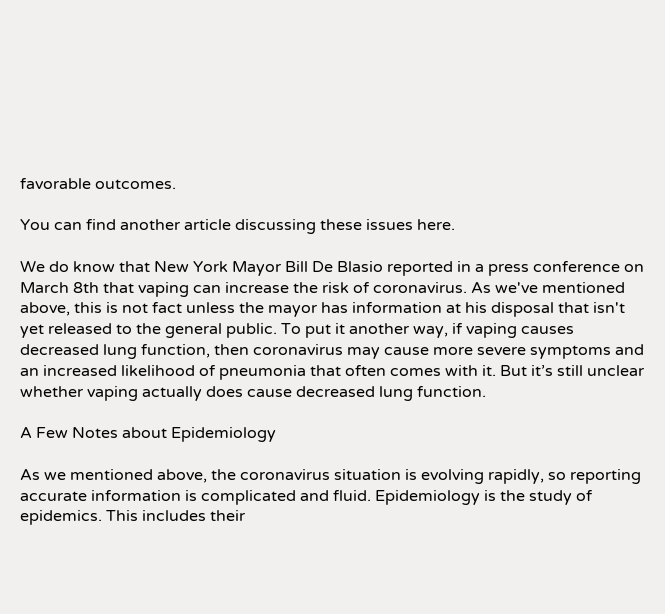favorable outcomes.

You can find another article discussing these issues here.

We do know that New York Mayor Bill De Blasio reported in a press conference on March 8th that vaping can increase the risk of coronavirus. As we've mentioned above, this is not fact unless the mayor has information at his disposal that isn't yet released to the general public. To put it another way, if vaping causes decreased lung function, then coronavirus may cause more severe symptoms and an increased likelihood of pneumonia that often comes with it. But it’s still unclear whether vaping actually does cause decreased lung function.

A Few Notes about Epidemiology

As we mentioned above, the coronavirus situation is evolving rapidly, so reporting accurate information is complicated and fluid. Epidemiology is the study of epidemics. This includes their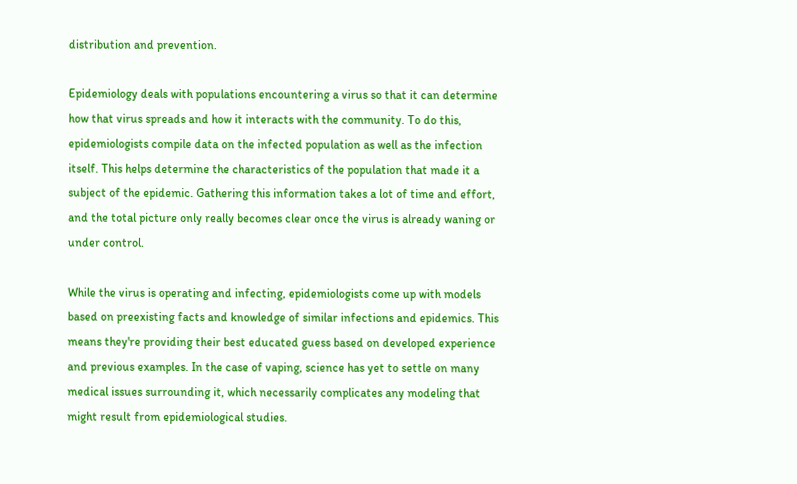distribution and prevention.

Epidemiology deals with populations encountering a virus so that it can determine how that virus spreads and how it interacts with the community. To do this, epidemiologists compile data on the infected population as well as the infection itself. This helps determine the characteristics of the population that made it a subject of the epidemic. Gathering this information takes a lot of time and effort, and the total picture only really becomes clear once the virus is already waning or under control.

While the virus is operating and infecting, epidemiologists come up with models based on preexisting facts and knowledge of similar infections and epidemics. This means they're providing their best educated guess based on developed experience and previous examples. In the case of vaping, science has yet to settle on many medical issues surrounding it, which necessarily complicates any modeling that might result from epidemiological studies.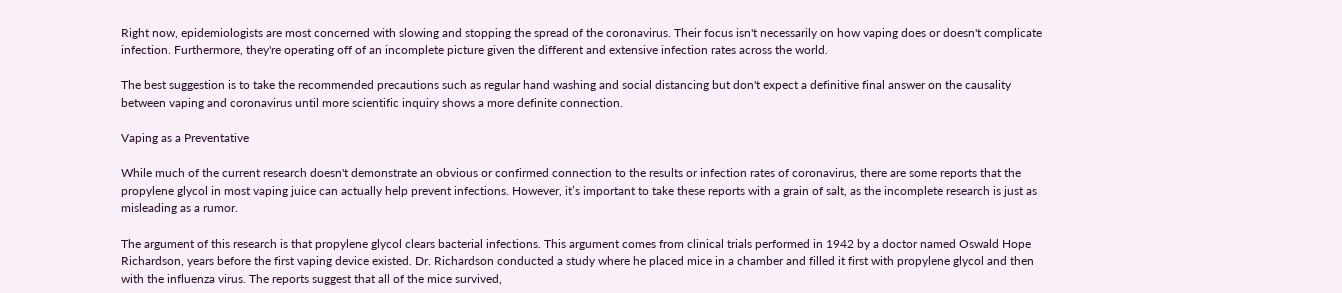Right now, epidemiologists are most concerned with slowing and stopping the spread of the coronavirus. Their focus isn't necessarily on how vaping does or doesn't complicate infection. Furthermore, they're operating off of an incomplete picture given the different and extensive infection rates across the world.

The best suggestion is to take the recommended precautions such as regular hand washing and social distancing but don't expect a definitive final answer on the causality between vaping and coronavirus until more scientific inquiry shows a more definite connection.

Vaping as a Preventative

While much of the current research doesn't demonstrate an obvious or confirmed connection to the results or infection rates of coronavirus, there are some reports that the propylene glycol in most vaping juice can actually help prevent infections. However, it’s important to take these reports with a grain of salt, as the incomplete research is just as misleading as a rumor.

The argument of this research is that propylene glycol clears bacterial infections. This argument comes from clinical trials performed in 1942 by a doctor named Oswald Hope Richardson, years before the first vaping device existed. Dr. Richardson conducted a study where he placed mice in a chamber and filled it first with propylene glycol and then with the influenza virus. The reports suggest that all of the mice survived,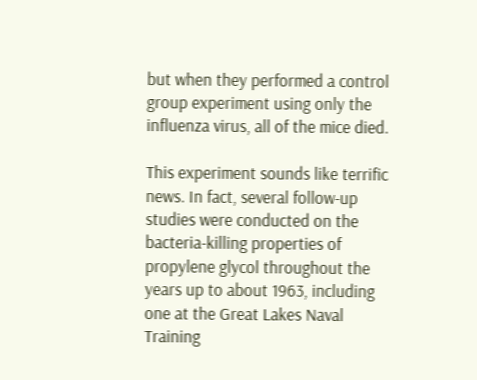but when they performed a control group experiment using only the influenza virus, all of the mice died.

This experiment sounds like terrific news. In fact, several follow-up studies were conducted on the bacteria-killing properties of propylene glycol throughout the years up to about 1963, including one at the Great Lakes Naval Training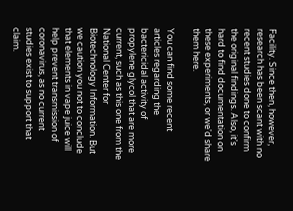Facility. Since then, however, research has been scant with no recent studies done to confirm the original findings. Also, it's hard to find documentation on these experiments, or we'd share them here.

You can find some recent articles regarding the bactericidal activity of propylene glycol that are more current, such as this one from the National Center for Biotechnology Information. But we caution you not to conclude that elements in vape juice will help prevent transmission of coronavirus, as no current studies exist to support that claim.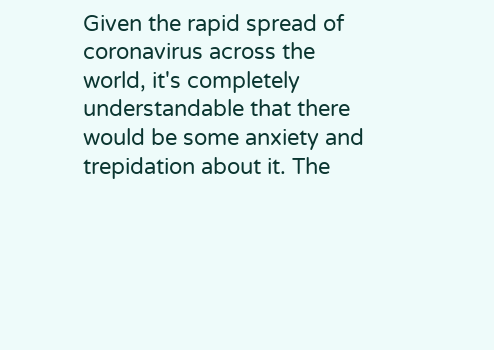Given the rapid spread of coronavirus across the world, it's completely understandable that there would be some anxiety and trepidation about it. The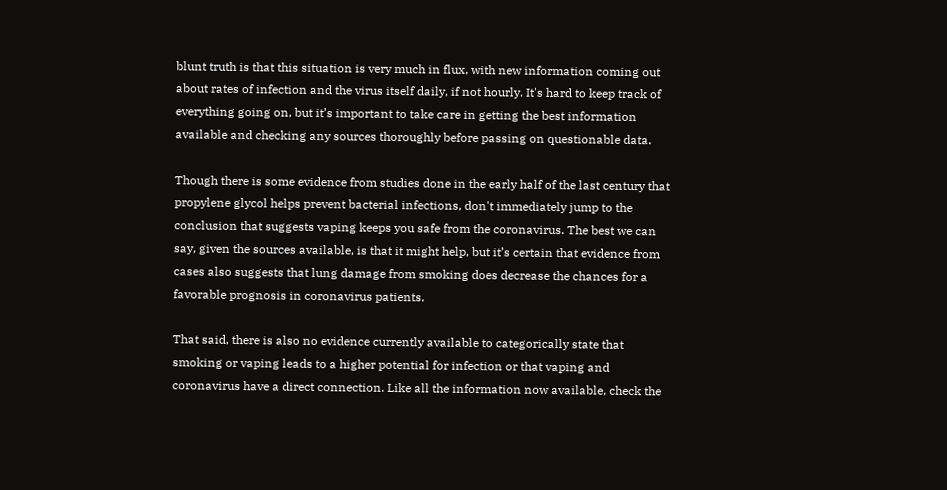blunt truth is that this situation is very much in flux, with new information coming out about rates of infection and the virus itself daily, if not hourly. It's hard to keep track of everything going on, but it’s important to take care in getting the best information available and checking any sources thoroughly before passing on questionable data.

Though there is some evidence from studies done in the early half of the last century that propylene glycol helps prevent bacterial infections, don't immediately jump to the conclusion that suggests vaping keeps you safe from the coronavirus. The best we can say, given the sources available, is that it might help, but it’s certain that evidence from cases also suggests that lung damage from smoking does decrease the chances for a favorable prognosis in coronavirus patients.

That said, there is also no evidence currently available to categorically state that smoking or vaping leads to a higher potential for infection or that vaping and coronavirus have a direct connection. Like all the information now available, check the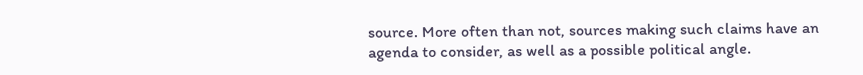source. More often than not, sources making such claims have an agenda to consider, as well as a possible political angle.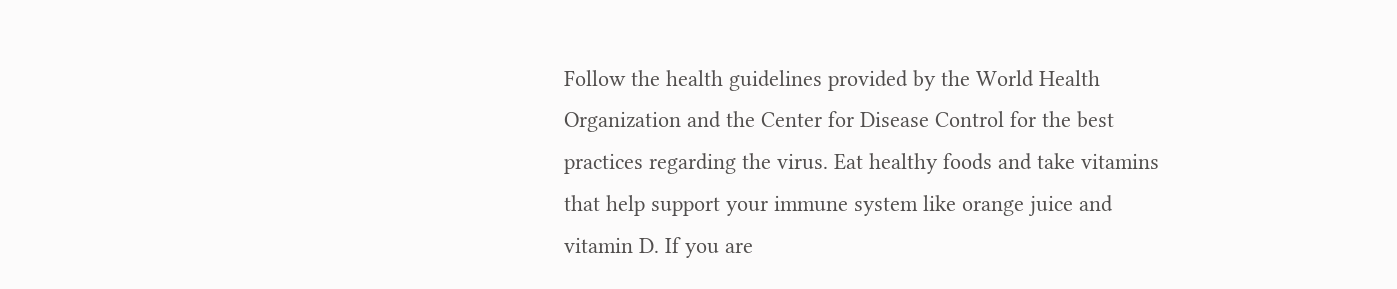Follow the health guidelines provided by the World Health Organization and the Center for Disease Control for the best practices regarding the virus. Eat healthy foods and take vitamins that help support your immune system like orange juice and vitamin D. If you are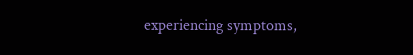experiencing symptoms,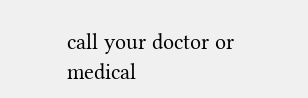call your doctor or medical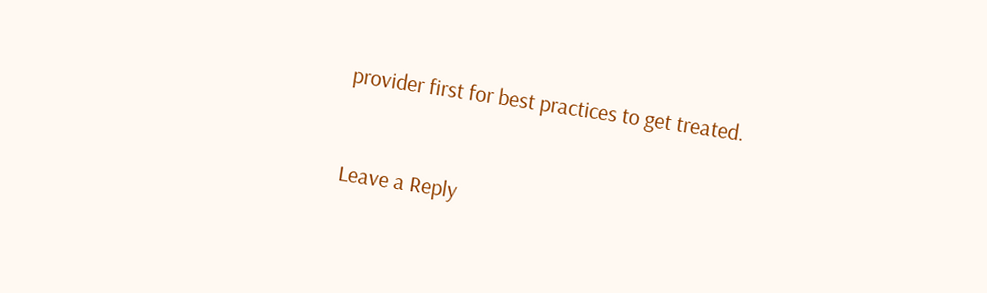provider first for best practices to get treated.


Leave a Reply